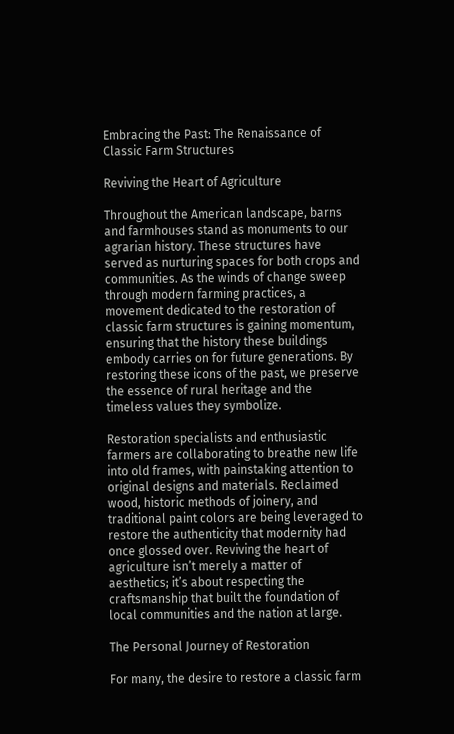Embracing the Past: The Renaissance of Classic Farm Structures

Reviving the Heart of Agriculture

Throughout the American landscape, barns and farmhouses stand as monuments to our agrarian history. These structures have served as nurturing spaces for both crops and communities. As the winds of change sweep through modern farming practices, a movement dedicated to the restoration of classic farm structures is gaining momentum, ensuring that the history these buildings embody carries on for future generations. By restoring these icons of the past, we preserve the essence of rural heritage and the timeless values they symbolize.

Restoration specialists and enthusiastic farmers are collaborating to breathe new life into old frames, with painstaking attention to original designs and materials. Reclaimed wood, historic methods of joinery, and traditional paint colors are being leveraged to restore the authenticity that modernity had once glossed over. Reviving the heart of agriculture isn’t merely a matter of aesthetics; it’s about respecting the craftsmanship that built the foundation of local communities and the nation at large.

The Personal Journey of Restoration

For many, the desire to restore a classic farm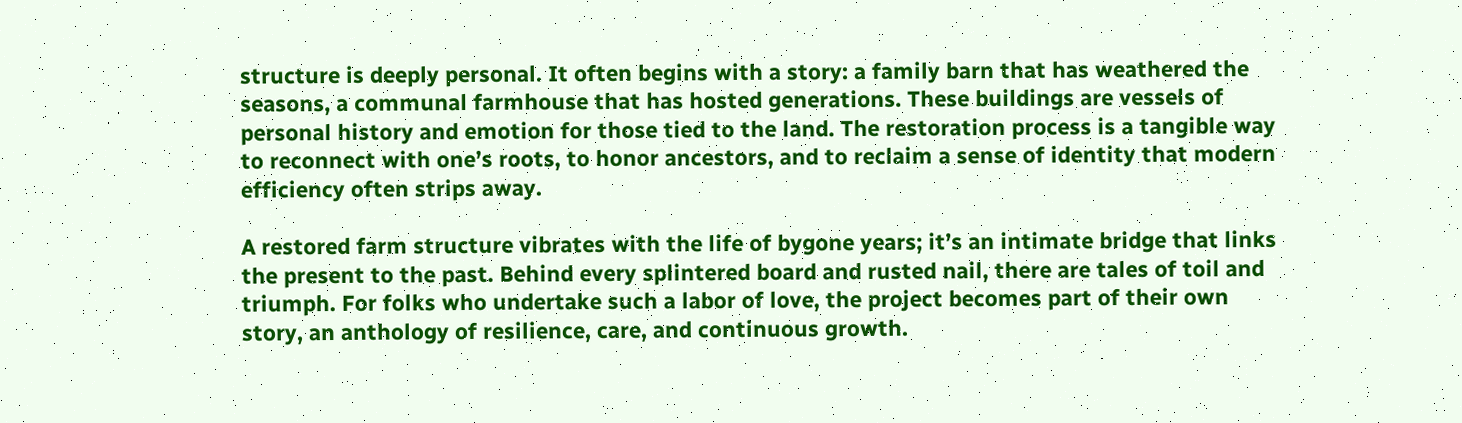structure is deeply personal. It often begins with a story: a family barn that has weathered the seasons, a communal farmhouse that has hosted generations. These buildings are vessels of personal history and emotion for those tied to the land. The restoration process is a tangible way to reconnect with one’s roots, to honor ancestors, and to reclaim a sense of identity that modern efficiency often strips away.

A restored farm structure vibrates with the life of bygone years; it’s an intimate bridge that links the present to the past. Behind every splintered board and rusted nail, there are tales of toil and triumph. For folks who undertake such a labor of love, the project becomes part of their own story, an anthology of resilience, care, and continuous growth.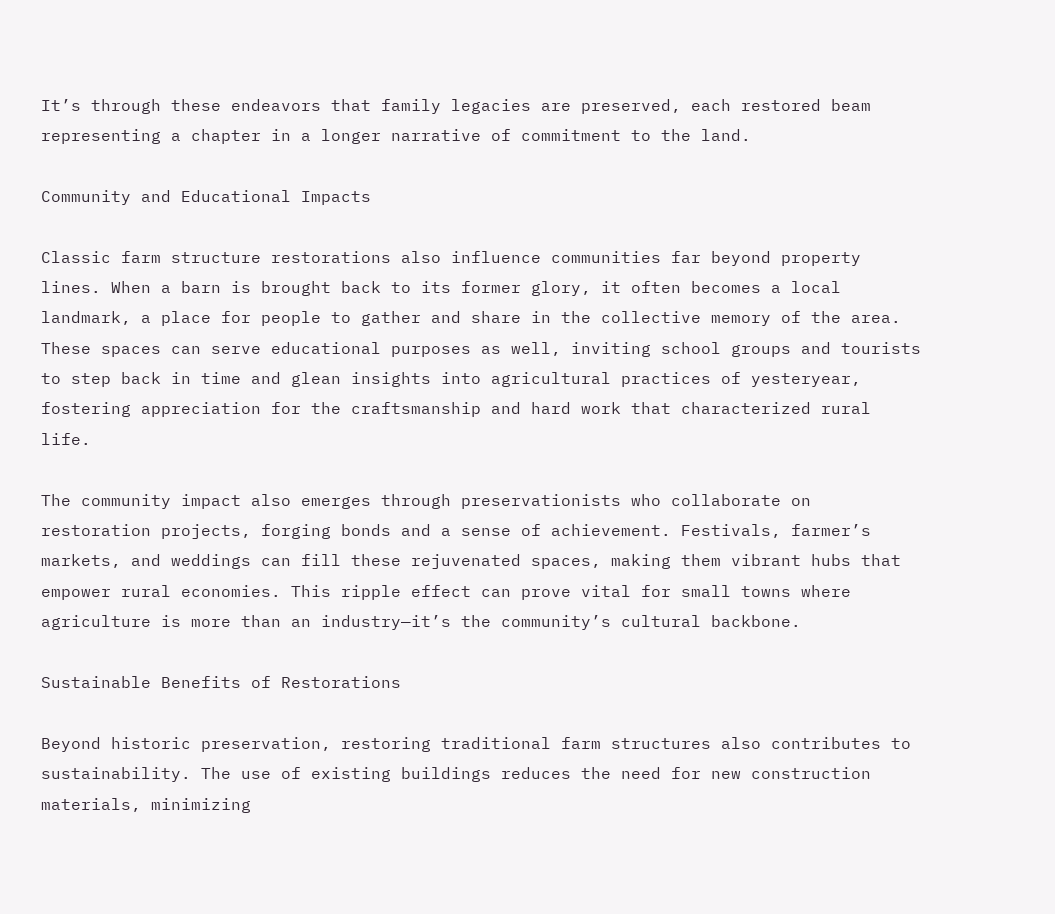It’s through these endeavors that family legacies are preserved, each restored beam representing a chapter in a longer narrative of commitment to the land.

Community and Educational Impacts

Classic farm structure restorations also influence communities far beyond property lines. When a barn is brought back to its former glory, it often becomes a local landmark, a place for people to gather and share in the collective memory of the area. These spaces can serve educational purposes as well, inviting school groups and tourists to step back in time and glean insights into agricultural practices of yesteryear, fostering appreciation for the craftsmanship and hard work that characterized rural life.

The community impact also emerges through preservationists who collaborate on restoration projects, forging bonds and a sense of achievement. Festivals, farmer’s markets, and weddings can fill these rejuvenated spaces, making them vibrant hubs that empower rural economies. This ripple effect can prove vital for small towns where agriculture is more than an industry—it’s the community’s cultural backbone.

Sustainable Benefits of Restorations

Beyond historic preservation, restoring traditional farm structures also contributes to sustainability. The use of existing buildings reduces the need for new construction materials, minimizing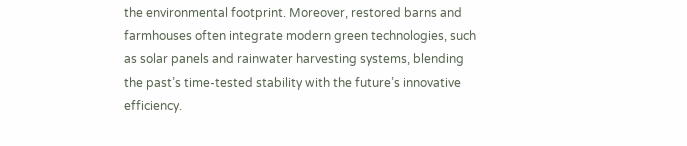the environmental footprint. Moreover, restored barns and farmhouses often integrate modern green technologies, such as solar panels and rainwater harvesting systems, blending the past’s time-tested stability with the future’s innovative efficiency.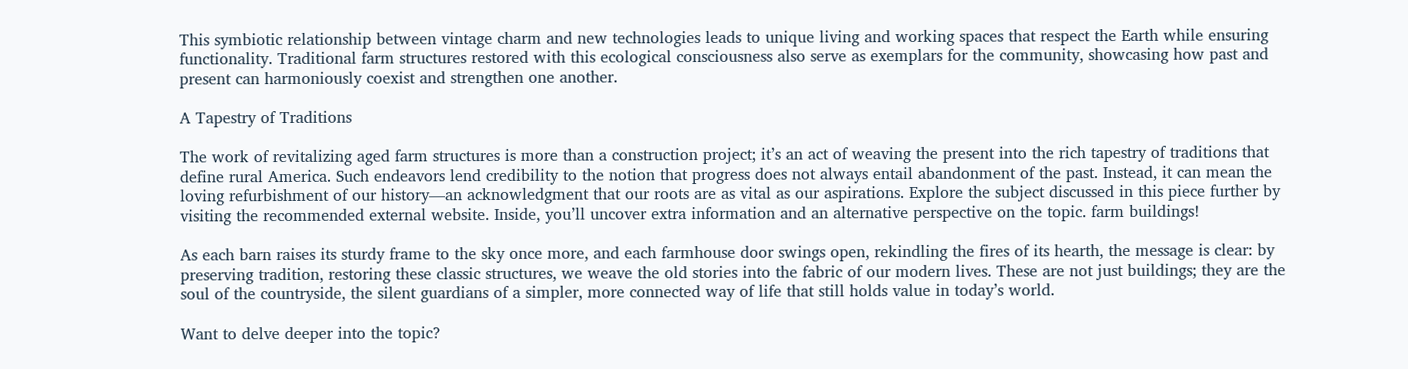This symbiotic relationship between vintage charm and new technologies leads to unique living and working spaces that respect the Earth while ensuring functionality. Traditional farm structures restored with this ecological consciousness also serve as exemplars for the community, showcasing how past and present can harmoniously coexist and strengthen one another.

A Tapestry of Traditions

The work of revitalizing aged farm structures is more than a construction project; it’s an act of weaving the present into the rich tapestry of traditions that define rural America. Such endeavors lend credibility to the notion that progress does not always entail abandonment of the past. Instead, it can mean the loving refurbishment of our history—an acknowledgment that our roots are as vital as our aspirations. Explore the subject discussed in this piece further by visiting the recommended external website. Inside, you’ll uncover extra information and an alternative perspective on the topic. farm buildings!

As each barn raises its sturdy frame to the sky once more, and each farmhouse door swings open, rekindling the fires of its hearth, the message is clear: by preserving tradition, restoring these classic structures, we weave the old stories into the fabric of our modern lives. These are not just buildings; they are the soul of the countryside, the silent guardians of a simpler, more connected way of life that still holds value in today’s world.

Want to delve deeper into the topic?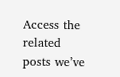Access the related posts we’ve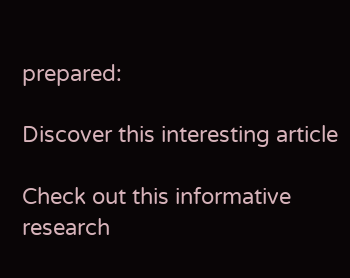prepared:

Discover this interesting article

Check out this informative research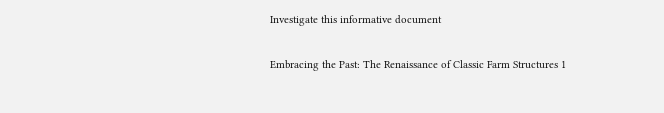Investigate this informative document

Embracing the Past: The Renaissance of Classic Farm Structures 1